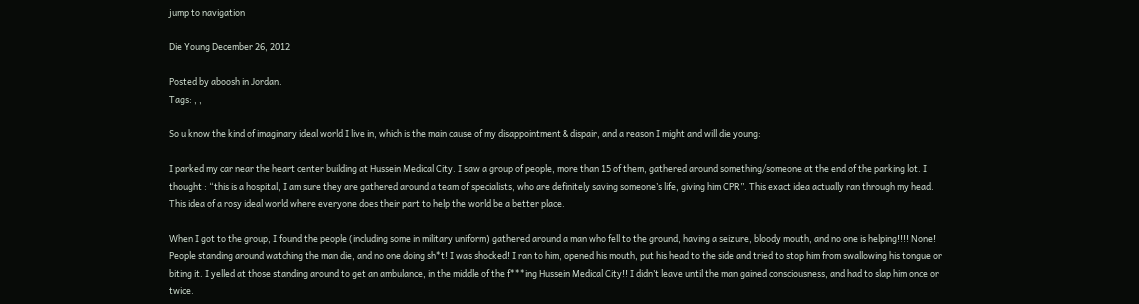jump to navigation

Die Young December 26, 2012

Posted by aboosh in Jordan.
Tags: , ,

So u know the kind of imaginary ideal world I live in, which is the main cause of my disappointment & dispair, and a reason I might and will die young:

I parked my car near the heart center building at Hussein Medical City. I saw a group of people, more than 15 of them, gathered around something/someone at the end of the parking lot. I thought : “this is a hospital, I am sure they are gathered around a team of specialists, who are definitely saving someone’s life, giving him CPR”. This exact idea actually ran through my head. This idea of a rosy ideal world where everyone does their part to help the world be a better place.

When I got to the group, I found the people (including some in military uniform) gathered around a man who fell to the ground, having a seizure, bloody mouth, and no one is helping!!!! None! People standing around watching the man die, and no one doing sh*t! I was shocked! I ran to him, opened his mouth, put his head to the side and tried to stop him from swallowing his tongue or biting it. I yelled at those standing around to get an ambulance, in the middle of the f***ing Hussein Medical City!! I didn’t leave until the man gained consciousness, and had to slap him once or twice.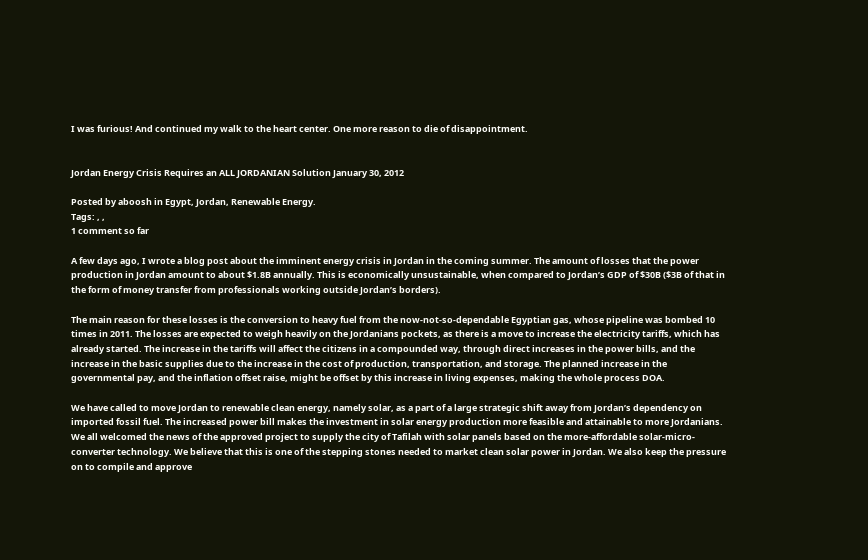I was furious! And continued my walk to the heart center. One more reason to die of disappointment.


Jordan Energy Crisis Requires an ALL JORDANIAN Solution January 30, 2012

Posted by aboosh in Egypt, Jordan, Renewable Energy.
Tags: , ,
1 comment so far

A few days ago, I wrote a blog post about the imminent energy crisis in Jordan in the coming summer. The amount of losses that the power production in Jordan amount to about $1.8B annually. This is economically unsustainable, when compared to Jordan’s GDP of $30B ($3B of that in the form of money transfer from professionals working outside Jordan’s borders).

The main reason for these losses is the conversion to heavy fuel from the now-not-so-dependable Egyptian gas, whose pipeline was bombed 10 times in 2011. The losses are expected to weigh heavily on the Jordanians pockets, as there is a move to increase the electricity tariffs, which has already started. The increase in the tariffs will affect the citizens in a compounded way, through direct increases in the power bills, and the increase in the basic supplies due to the increase in the cost of production, transportation, and storage. The planned increase in the governmental pay, and the inflation offset raise, might be offset by this increase in living expenses, making the whole process DOA.

We have called to move Jordan to renewable clean energy, namely solar, as a part of a large strategic shift away from Jordan’s dependency on imported fossil fuel. The increased power bill makes the investment in solar energy production more feasible and attainable to more Jordanians. We all welcomed the news of the approved project to supply the city of Tafilah with solar panels based on the more-affordable solar-micro-converter technology. We believe that this is one of the stepping stones needed to market clean solar power in Jordan. We also keep the pressure on to compile and approve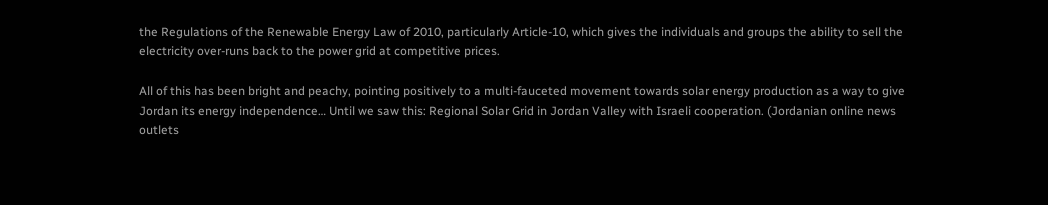the Regulations of the Renewable Energy Law of 2010, particularly Article-10, which gives the individuals and groups the ability to sell the electricity over-runs back to the power grid at competitive prices.

All of this has been bright and peachy, pointing positively to a multi-fauceted movement towards solar energy production as a way to give Jordan its energy independence… Until we saw this: Regional Solar Grid in Jordan Valley with Israeli cooperation. (Jordanian online news outlets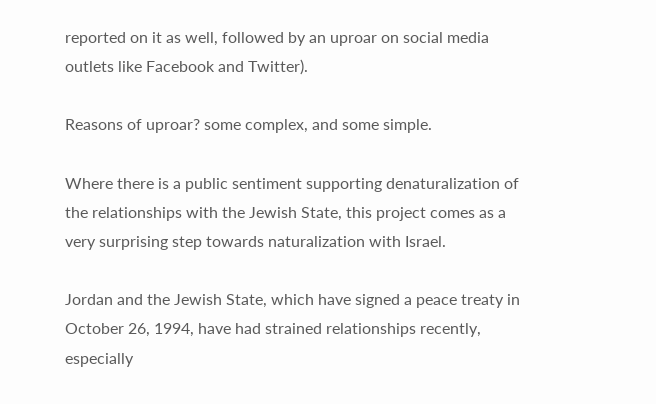reported on it as well, followed by an uproar on social media outlets like Facebook and Twitter).

Reasons of uproar? some complex, and some simple.

Where there is a public sentiment supporting denaturalization of the relationships with the Jewish State, this project comes as a very surprising step towards naturalization with Israel.

Jordan and the Jewish State, which have signed a peace treaty in October 26, 1994, have had strained relationships recently, especially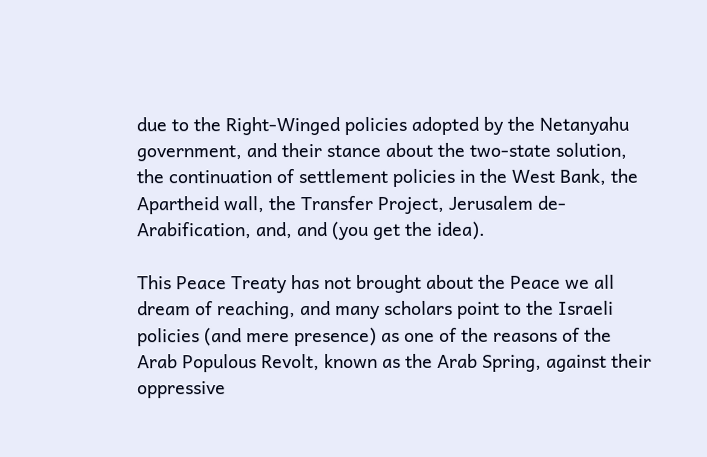due to the Right-Winged policies adopted by the Netanyahu government, and their stance about the two-state solution, the continuation of settlement policies in the West Bank, the Apartheid wall, the Transfer Project, Jerusalem de-Arabification, and, and (you get the idea).

This Peace Treaty has not brought about the Peace we all dream of reaching, and many scholars point to the Israeli policies (and mere presence) as one of the reasons of the Arab Populous Revolt, known as the Arab Spring, against their oppressive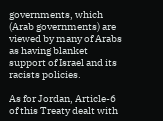governments, which (Arab governments) are viewed by many of Arabs as having blanket support of Israel and its racists policies.

As for Jordan, Article-6 of this Treaty dealt with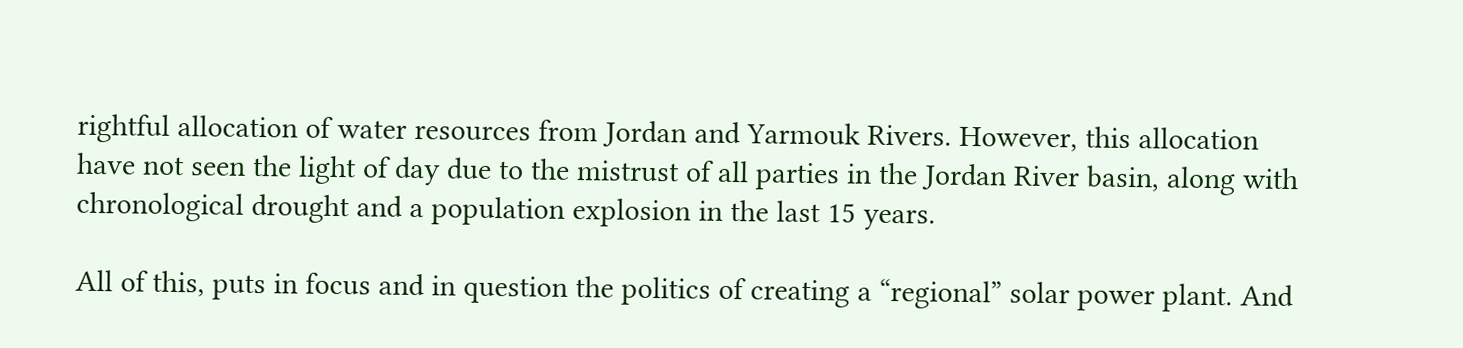rightful allocation of water resources from Jordan and Yarmouk Rivers. However, this allocation have not seen the light of day due to the mistrust of all parties in the Jordan River basin, along with chronological drought and a population explosion in the last 15 years.

All of this, puts in focus and in question the politics of creating a “regional” solar power plant. And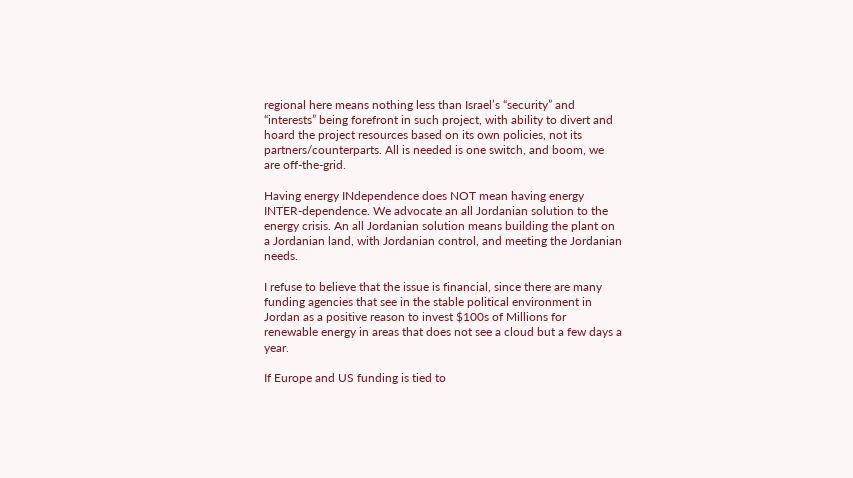regional here means nothing less than Israel’s “security” and “interests” being forefront in such project, with ability to divert and hoard the project resources based on its own policies, not its partners/counterparts. All is needed is one switch, and boom, we are off-the-grid.

Having energy INdependence does NOT mean having energy INTER-dependence. We advocate an all Jordanian solution to the energy crisis. An all Jordanian solution means building the plant on a Jordanian land, with Jordanian control, and meeting the Jordanian needs.

I refuse to believe that the issue is financial, since there are many funding agencies that see in the stable political environment in Jordan as a positive reason to invest $100s of Millions for renewable energy in areas that does not see a cloud but a few days a year.

If Europe and US funding is tied to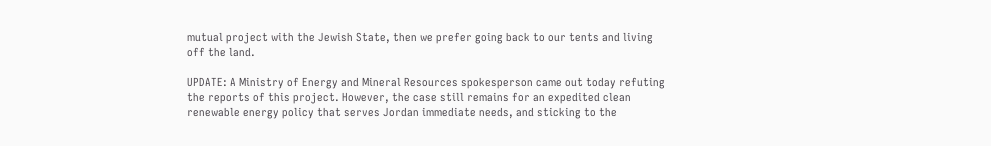mutual project with the Jewish State, then we prefer going back to our tents and living off the land.

UPDATE: A Ministry of Energy and Mineral Resources spokesperson came out today refuting the reports of this project. However, the case still remains for an expedited clean renewable energy policy that serves Jordan immediate needs, and sticking to the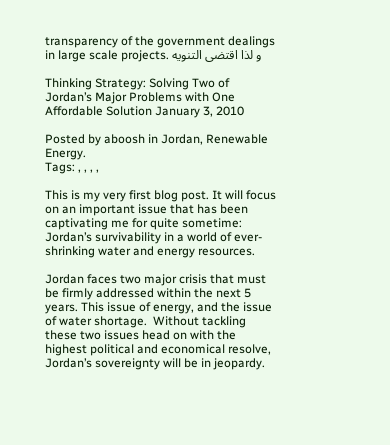transparency of the government dealings in large scale projects. و لذا اقتضى التنويه

Thinking Strategy: Solving Two of Jordan’s Major Problems with One Affordable Solution January 3, 2010

Posted by aboosh in Jordan, Renewable Energy.
Tags: , , , ,

This is my very first blog post. It will focus on an important issue that has been captivating me for quite sometime: Jordan’s survivability in a world of ever-shrinking water and energy resources.

Jordan faces two major crisis that must be firmly addressed within the next 5 years. This issue of energy, and the issue of water shortage.  Without tackling these two issues head on with the highest political and economical resolve, Jordan’s sovereignty will be in jeopardy.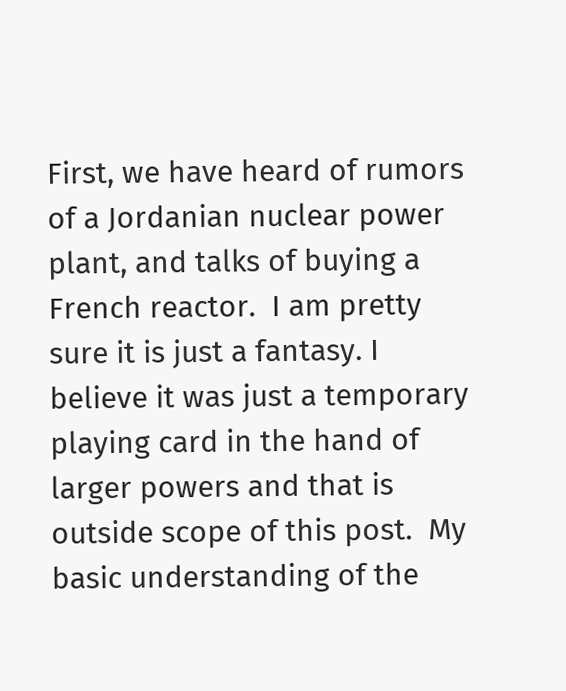First, we have heard of rumors of a Jordanian nuclear power plant, and talks of buying a French reactor.  I am pretty sure it is just a fantasy. I believe it was just a temporary playing card in the hand of larger powers and that is outside scope of this post.  My basic understanding of the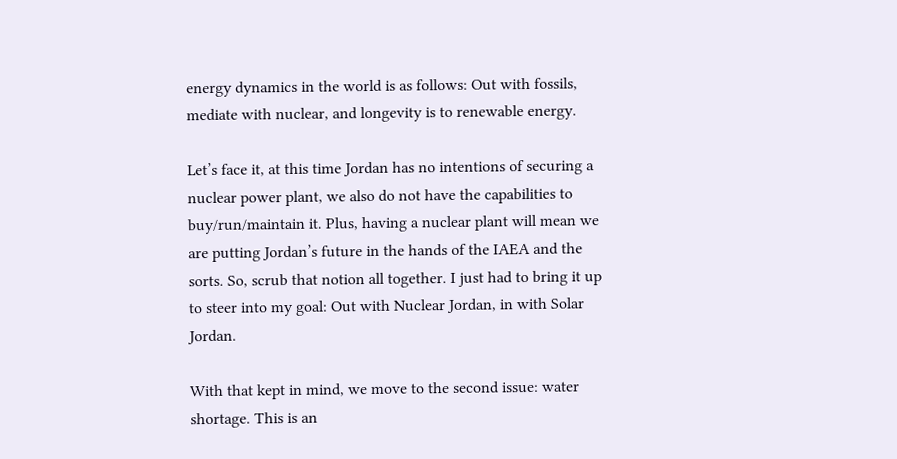energy dynamics in the world is as follows: Out with fossils, mediate with nuclear, and longevity is to renewable energy.

Let’s face it, at this time Jordan has no intentions of securing a nuclear power plant, we also do not have the capabilities to buy/run/maintain it. Plus, having a nuclear plant will mean we are putting Jordan’s future in the hands of the IAEA and the sorts. So, scrub that notion all together. I just had to bring it up to steer into my goal: Out with Nuclear Jordan, in with Solar Jordan.

With that kept in mind, we move to the second issue: water shortage. This is an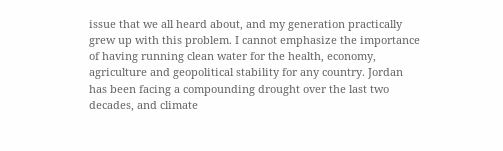issue that we all heard about, and my generation practically grew up with this problem. I cannot emphasize the importance of having running clean water for the health, economy, agriculture and geopolitical stability for any country. Jordan has been facing a compounding drought over the last two decades, and climate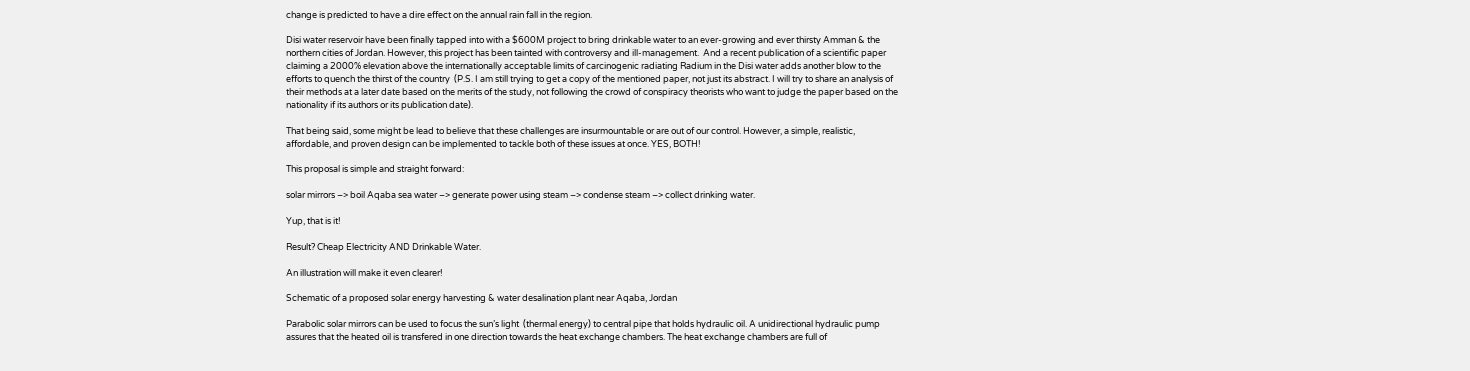change is predicted to have a dire effect on the annual rain fall in the region.

Disi water reservoir have been finally tapped into with a $600M project to bring drinkable water to an ever-growing and ever thirsty Amman & the northern cities of Jordan. However, this project has been tainted with controversy and ill-management.  And a recent publication of a scientific paper claiming a 2000% elevation above the internationally acceptable limits of carcinogenic radiating Radium in the Disi water adds another blow to the efforts to quench the thirst of the country  (P.S. I am still trying to get a copy of the mentioned paper, not just its abstract. I will try to share an analysis of their methods at a later date based on the merits of the study, not following the crowd of conspiracy theorists who want to judge the paper based on the nationality if its authors or its publication date).

That being said, some might be lead to believe that these challenges are insurmountable or are out of our control. However, a simple, realistic, affordable, and proven design can be implemented to tackle both of these issues at once. YES, BOTH!

This proposal is simple and straight forward:

solar mirrors –> boil Aqaba sea water –> generate power using steam –> condense steam –> collect drinking water.

Yup, that is it!

Result? Cheap Electricity AND Drinkable Water.

An illustration will make it even clearer!

Schematic of a proposed solar energy harvesting & water desalination plant near Aqaba, Jordan

Parabolic solar mirrors can be used to focus the sun’s light  (thermal energy) to central pipe that holds hydraulic oil. A unidirectional hydraulic pump assures that the heated oil is transfered in one direction towards the heat exchange chambers. The heat exchange chambers are full of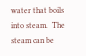water that boils into steam.  The steam can be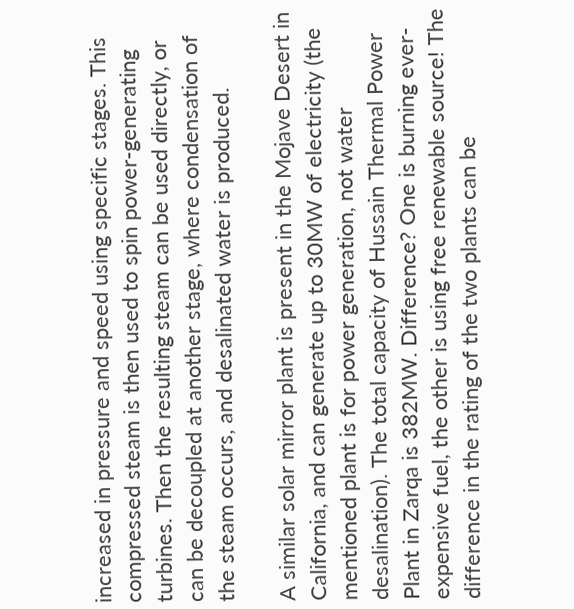increased in pressure and speed using specific stages. This compressed steam is then used to spin power-generating turbines. Then the resulting steam can be used directly, or can be decoupled at another stage, where condensation of the steam occurs, and desalinated water is produced.

A similar solar mirror plant is present in the Mojave Desert in California, and can generate up to 30MW of electricity (the mentioned plant is for power generation, not water desalination). The total capacity of Hussain Thermal Power Plant in Zarqa is 382MW. Difference? One is burning ever-expensive fuel, the other is using free renewable source! The difference in the rating of the two plants can be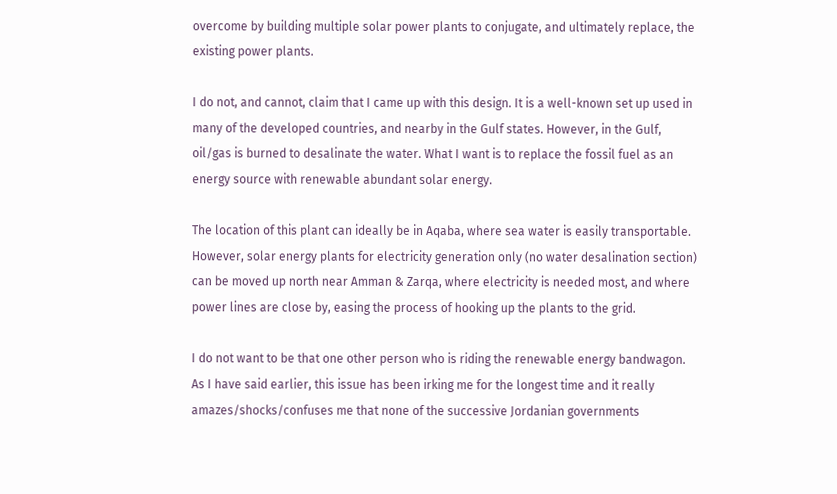overcome by building multiple solar power plants to conjugate, and ultimately replace, the existing power plants.

I do not, and cannot, claim that I came up with this design. It is a well-known set up used in many of the developed countries, and nearby in the Gulf states. However, in the Gulf, oil/gas is burned to desalinate the water. What I want is to replace the fossil fuel as an energy source with renewable abundant solar energy.

The location of this plant can ideally be in Aqaba, where sea water is easily transportable. However, solar energy plants for electricity generation only (no water desalination section) can be moved up north near Amman & Zarqa, where electricity is needed most, and where power lines are close by, easing the process of hooking up the plants to the grid.

I do not want to be that one other person who is riding the renewable energy bandwagon. As I have said earlier, this issue has been irking me for the longest time and it really amazes/shocks/confuses me that none of the successive Jordanian governments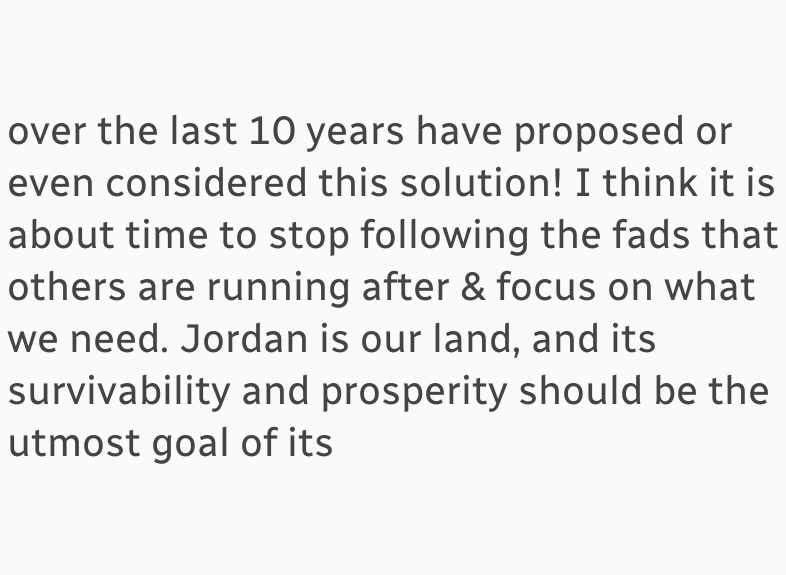over the last 10 years have proposed or even considered this solution! I think it is about time to stop following the fads that others are running after & focus on what we need. Jordan is our land, and its survivability and prosperity should be the utmost goal of its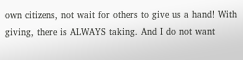own citizens, not wait for others to give us a hand! With giving, there is ALWAYS taking. And I do not want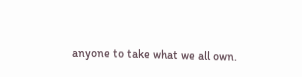anyone to take what we all own.